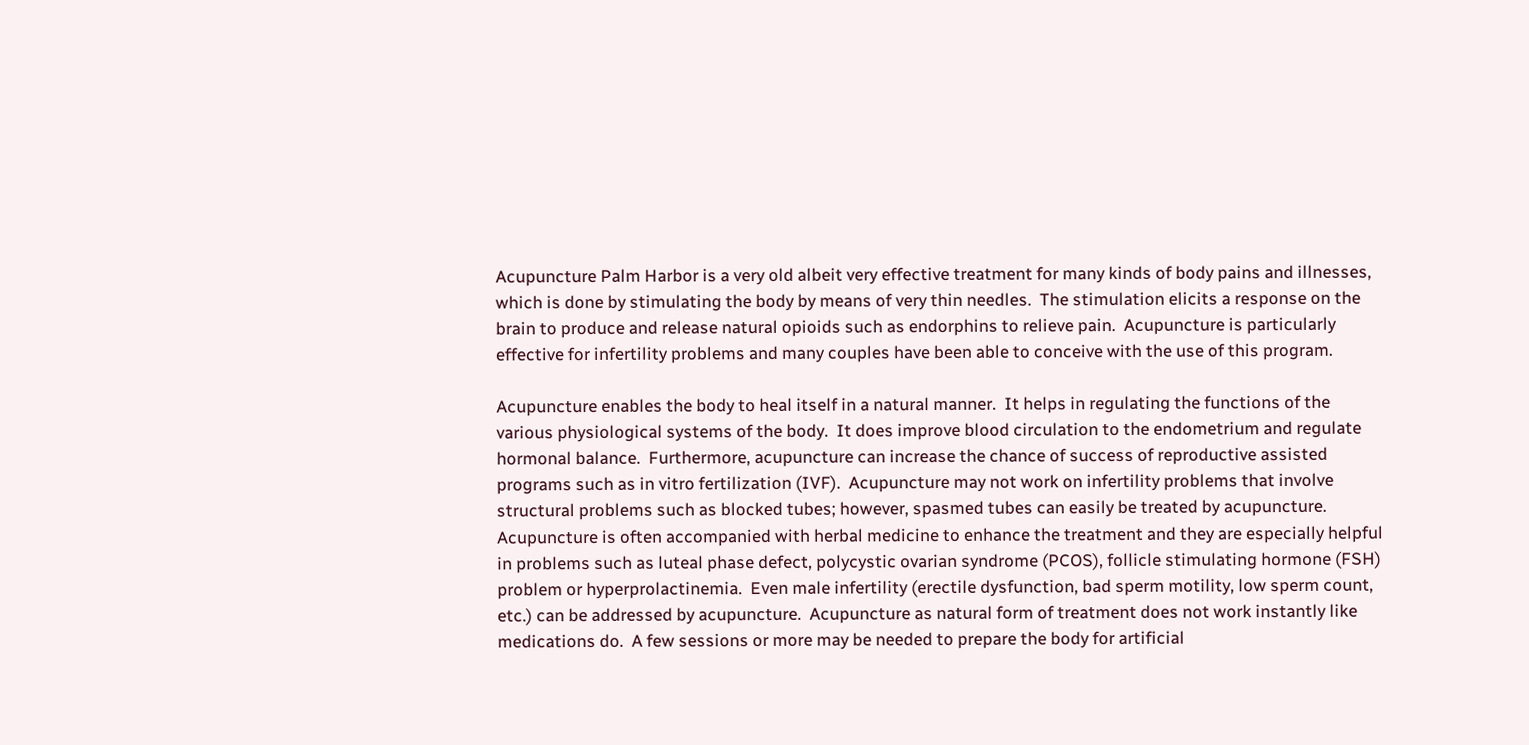Acupuncture Palm Harbor is a very old albeit very effective treatment for many kinds of body pains and illnesses, which is done by stimulating the body by means of very thin needles.  The stimulation elicits a response on the brain to produce and release natural opioids such as endorphins to relieve pain.  Acupuncture is particularly effective for infertility problems and many couples have been able to conceive with the use of this program.

Acupuncture enables the body to heal itself in a natural manner.  It helps in regulating the functions of the various physiological systems of the body.  It does improve blood circulation to the endometrium and regulate hormonal balance.  Furthermore, acupuncture can increase the chance of success of reproductive assisted programs such as in vitro fertilization (IVF).  Acupuncture may not work on infertility problems that involve structural problems such as blocked tubes; however, spasmed tubes can easily be treated by acupuncture.  Acupuncture is often accompanied with herbal medicine to enhance the treatment and they are especially helpful in problems such as luteal phase defect, polycystic ovarian syndrome (PCOS), follicle stimulating hormone (FSH) problem or hyperprolactinemia.  Even male infertility (erectile dysfunction, bad sperm motility, low sperm count, etc.) can be addressed by acupuncture.  Acupuncture as natural form of treatment does not work instantly like medications do.  A few sessions or more may be needed to prepare the body for artificial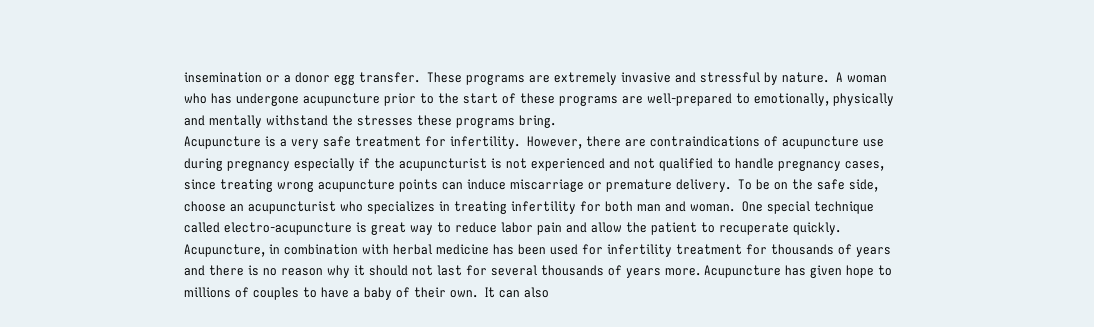insemination or a donor egg transfer.  These programs are extremely invasive and stressful by nature.  A woman who has undergone acupuncture prior to the start of these programs are well-prepared to emotionally, physically and mentally withstand the stresses these programs bring.
Acupuncture is a very safe treatment for infertility.  However, there are contraindications of acupuncture use during pregnancy especially if the acupuncturist is not experienced and not qualified to handle pregnancy cases, since treating wrong acupuncture points can induce miscarriage or premature delivery.  To be on the safe side, choose an acupuncturist who specializes in treating infertility for both man and woman.  One special technique called electro-acupuncture is great way to reduce labor pain and allow the patient to recuperate quickly.
Acupuncture, in combination with herbal medicine has been used for infertility treatment for thousands of years and there is no reason why it should not last for several thousands of years more. Acupuncture has given hope to millions of couples to have a baby of their own.  It can also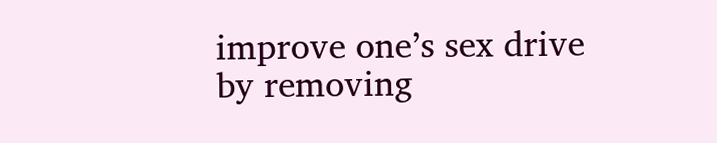improve one’s sex drive by removing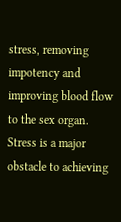stress, removing impotency and improving blood flow to the sex organ.  Stress is a major obstacle to achieving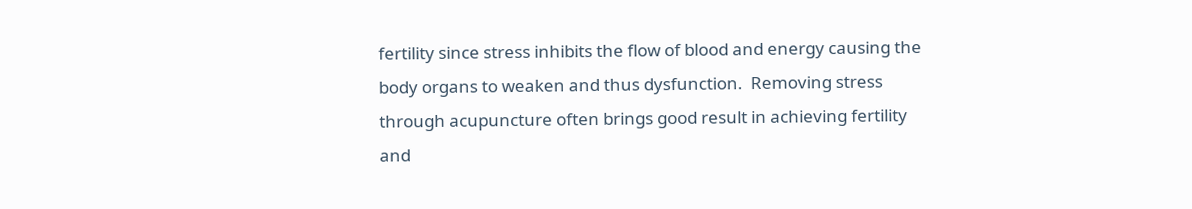fertility since stress inhibits the flow of blood and energy causing the body organs to weaken and thus dysfunction.  Removing stress through acupuncture often brings good result in achieving fertility and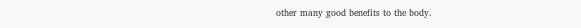other many good benefits to the body.